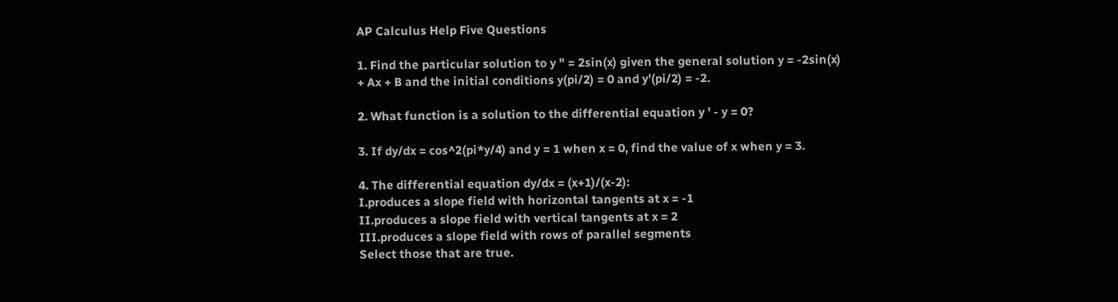AP Calculus Help Five Questions

1. Find the particular solution to y " = 2sin(x) given the general solution y = -2sin(x) + Ax + B and the initial conditions y(pi/2) = 0 and y'(pi/2) = -2.

2. What function is a solution to the differential equation y ' - y = 0?

3. If dy/dx = cos^2(pi*y/4) and y = 1 when x = 0, find the value of x when y = 3.

4. The differential equation dy/dx = (x+1)/(x-2):
I.produces a slope field with horizontal tangents at x = -1
II.produces a slope field with vertical tangents at x = 2
III.produces a slope field with rows of parallel segments
Select those that are true.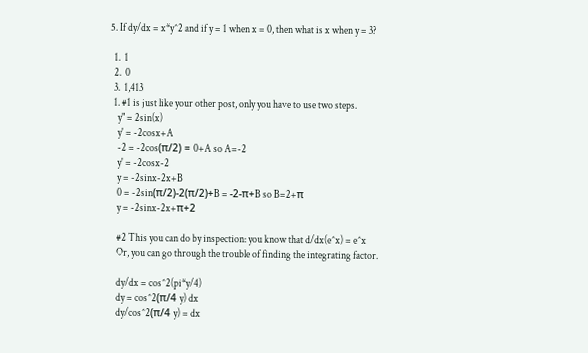5. If dy/dx = x*y^2 and if y = 1 when x = 0, then what is x when y = 3?

  1.  1
  2.  0
  3.  1,413
  1. #1 is just like your other post, only you have to use two steps.
    y" = 2sin(x)
    y' = -2cosx+A
    -2 = -2cos(π/2) = 0+A so A=-2
    y' = -2cosx-2
    y = -2sinx-2x+B
    0 = -2sin(π/2)-2(π/2)+B = -2-π+B so B=2+π
    y = -2sinx-2x+π+2

    #2 This you can do by inspection: you know that d/dx(e^x) = e^x
    Or, you can go through the trouble of finding the integrating factor.

    dy/dx = cos^2(pi*y/4)
    dy = cos^2(π/4 y) dx
    dy/cos^2(π/4 y) = dx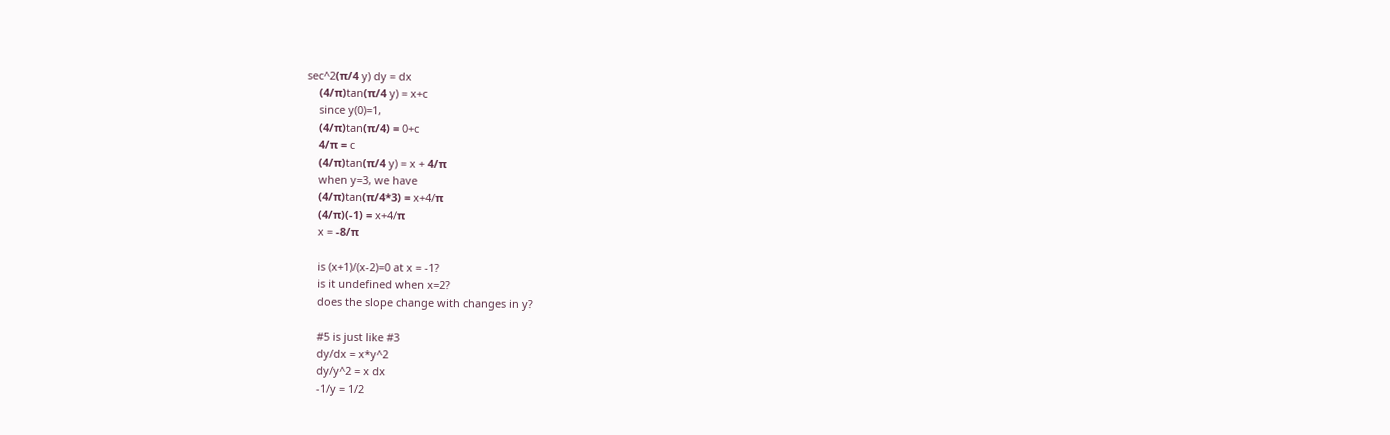sec^2(π/4 y) dy = dx
    (4/π)tan(π/4 y) = x+c
    since y(0)=1,
    (4/π)tan(π/4) = 0+c
    4/π = c
    (4/π)tan(π/4 y) = x + 4/π
    when y=3, we have
    (4/π)tan(π/4*3) = x+4/π
    (4/π)(-1) = x+4/π
    x = -8/π

    is (x+1)/(x-2)=0 at x = -1?
    is it undefined when x=2?
    does the slope change with changes in y?

    #5 is just like #3
    dy/dx = x*y^2
    dy/y^2 = x dx
    -1/y = 1/2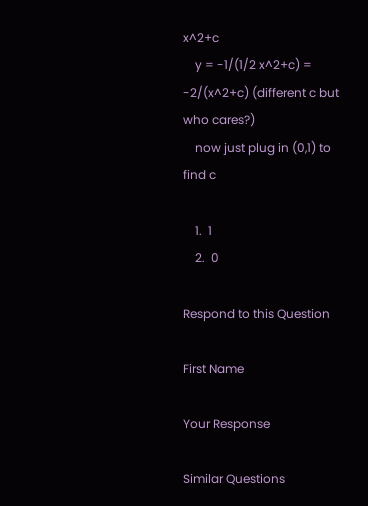x^2+c
    y = -1/(1/2 x^2+c) = -2/(x^2+c) (different c but who cares?)
    now just plug in (0,1) to find c

    1.  1
    2.  0

Respond to this Question

First Name

Your Response

Similar Questions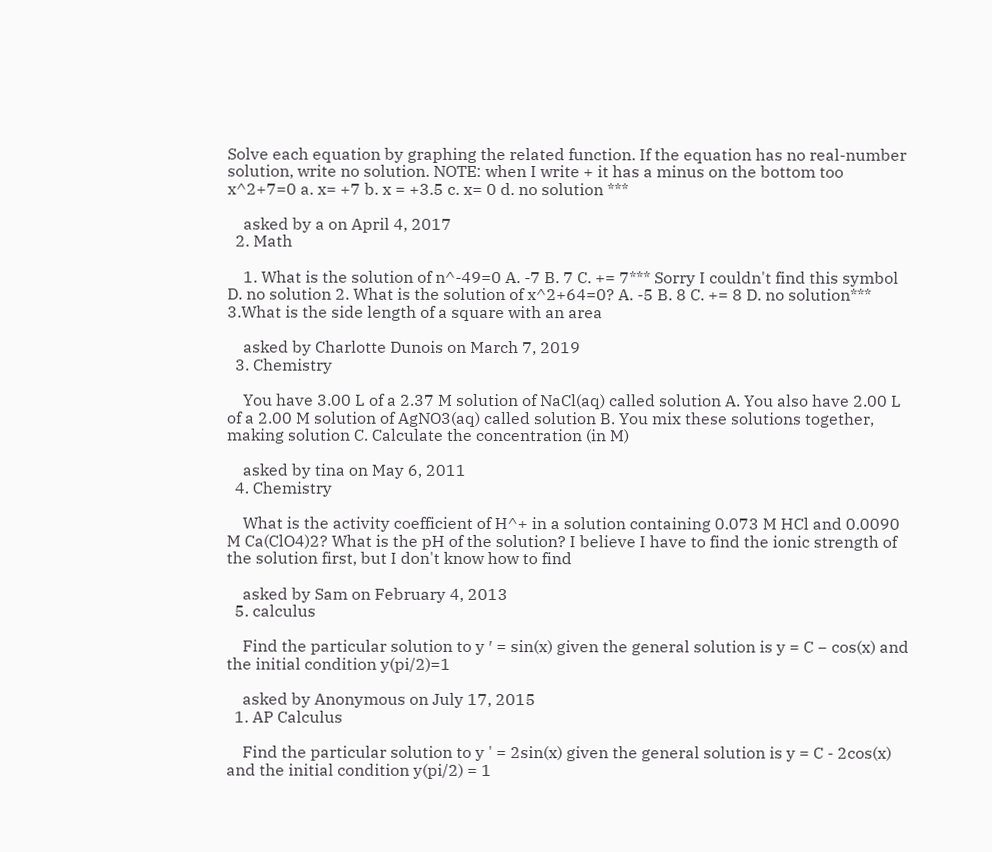Solve each equation by graphing the related function. If the equation has no real-number solution, write no solution. NOTE: when I write + it has a minus on the bottom too x^2+7=0 a. x= +7 b. x = +3.5 c. x= 0 d. no solution ***

    asked by a on April 4, 2017
  2. Math

    1. What is the solution of n^-49=0 A. -7 B. 7 C. += 7*** Sorry I couldn't find this symbol D. no solution 2. What is the solution of x^2+64=0? A. -5 B. 8 C. += 8 D. no solution*** 3.What is the side length of a square with an area

    asked by Charlotte Dunois on March 7, 2019
  3. Chemistry

    You have 3.00 L of a 2.37 M solution of NaCl(aq) called solution A. You also have 2.00 L of a 2.00 M solution of AgNO3(aq) called solution B. You mix these solutions together, making solution C. Calculate the concentration (in M)

    asked by tina on May 6, 2011
  4. Chemistry

    What is the activity coefficient of H^+ in a solution containing 0.073 M HCl and 0.0090 M Ca(ClO4)2? What is the pH of the solution? I believe I have to find the ionic strength of the solution first, but I don't know how to find

    asked by Sam on February 4, 2013
  5. calculus

    Find the particular solution to y ′ = sin(x) given the general solution is y = C − cos(x) and the initial condition y(pi/2)=1

    asked by Anonymous on July 17, 2015
  1. AP Calculus

    Find the particular solution to y ' = 2sin(x) given the general solution is y = C - 2cos(x) and the initial condition y(pi/2) = 1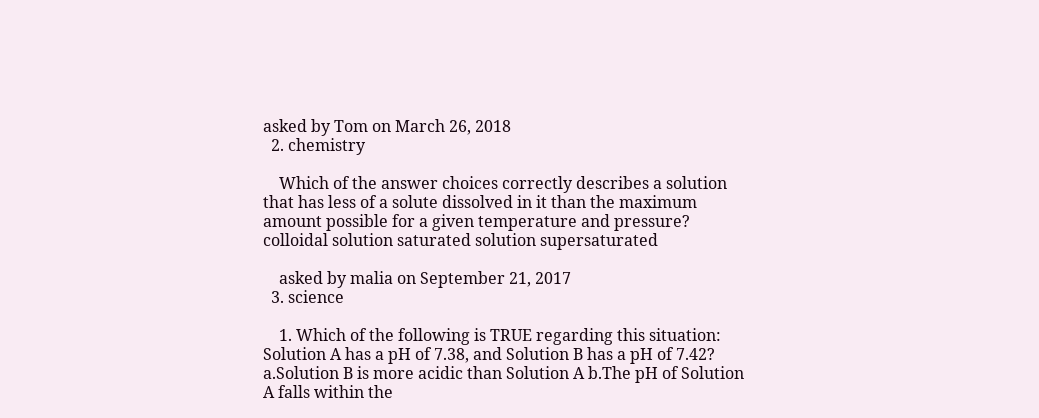asked by Tom on March 26, 2018
  2. chemistry

    Which of the answer choices correctly describes a solution that has less of a solute dissolved in it than the maximum amount possible for a given temperature and pressure? colloidal solution saturated solution supersaturated

    asked by malia on September 21, 2017
  3. science

    1. Which of the following is TRUE regarding this situation: Solution A has a pH of 7.38, and Solution B has a pH of 7.42? a.Solution B is more acidic than Solution A b.The pH of Solution A falls within the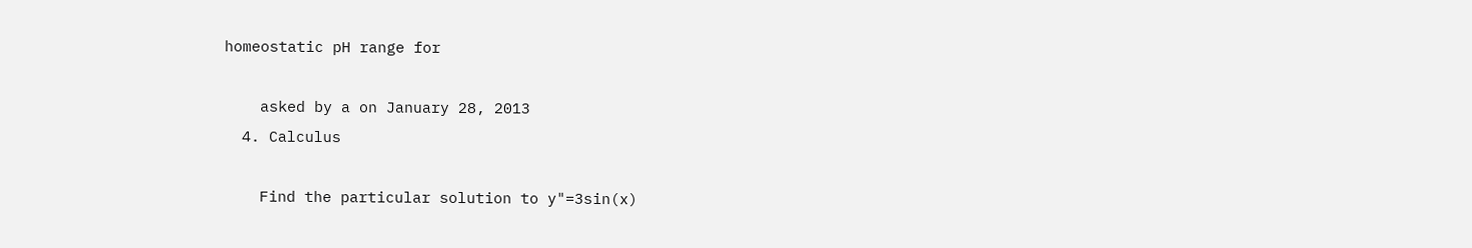homeostatic pH range for

    asked by a on January 28, 2013
  4. Calculus

    Find the particular solution to y"=3sin(x)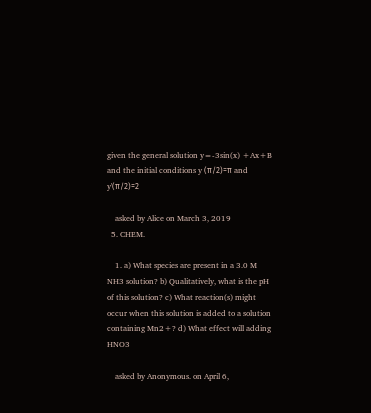given the general solution y=-3sin(x) +Ax+B and the initial conditions y (π/2)=π and y'(π/2)=2

    asked by Alice on March 3, 2019
  5. CHEM.

    1. a) What species are present in a 3.0 M NH3 solution? b) Qualitatively, what is the pH of this solution? c) What reaction(s) might occur when this solution is added to a solution containing Mn2+? d) What effect will adding HNO3

    asked by Anonymous. on April 6,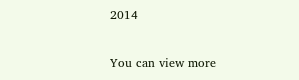2014

You can view more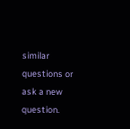similar questions or ask a new question.